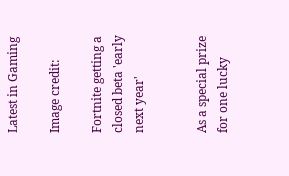Latest in Gaming

Image credit:

Fortnite getting a closed beta 'early next year'


As a special prize for one lucky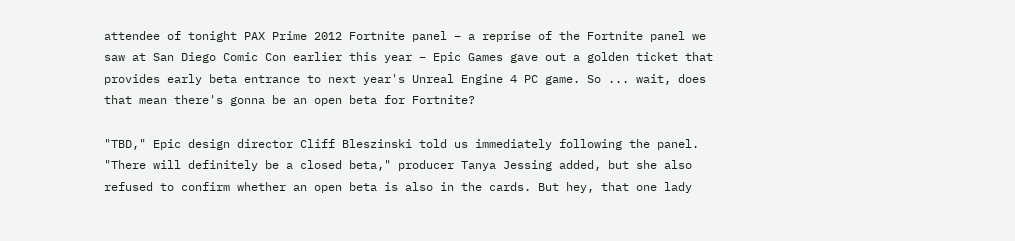attendee of tonight PAX Prime 2012 Fortnite panel – a reprise of the Fortnite panel we saw at San Diego Comic Con earlier this year – Epic Games gave out a golden ticket that provides early beta entrance to next year's Unreal Engine 4 PC game. So ... wait, does that mean there's gonna be an open beta for Fortnite?

"TBD," Epic design director Cliff Bleszinski told us immediately following the panel. "There will definitely be a closed beta," producer Tanya Jessing added, but she also refused to confirm whether an open beta is also in the cards. But hey, that one lady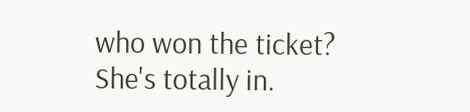who won the ticket? She's totally in.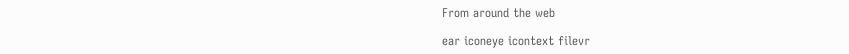From around the web

ear iconeye icontext filevr